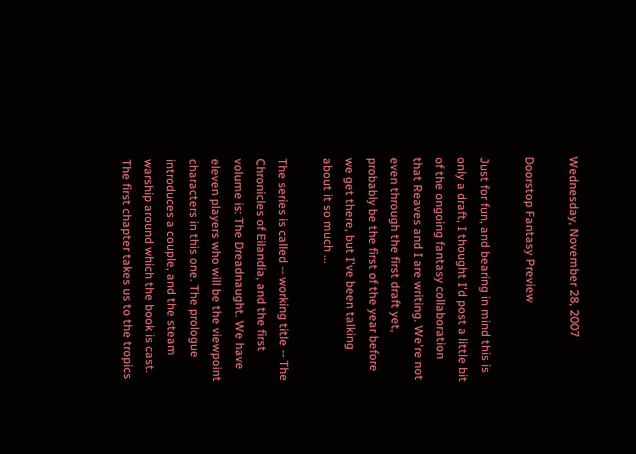Wednesday, November 28, 2007

Doorstop Fantasy Preview

Just for fun, and bearing in mind this is only a draft, I thought I'd post a little bit of the ongoing fantasy collaboration that Reaves and I are writing. We're not even through the first draft yet, probably be the first of the year before we get there, but I've been talking about it so much ...

The series is called -- working title -- The Chronicles of Eilandia, and the first volume is: The Dreadnaught. We have eleven players who will be the viewpoint characters in this one. The prologue introduces a couple, and the steam warship around which the book is cast. The first chapter takes us to the tropics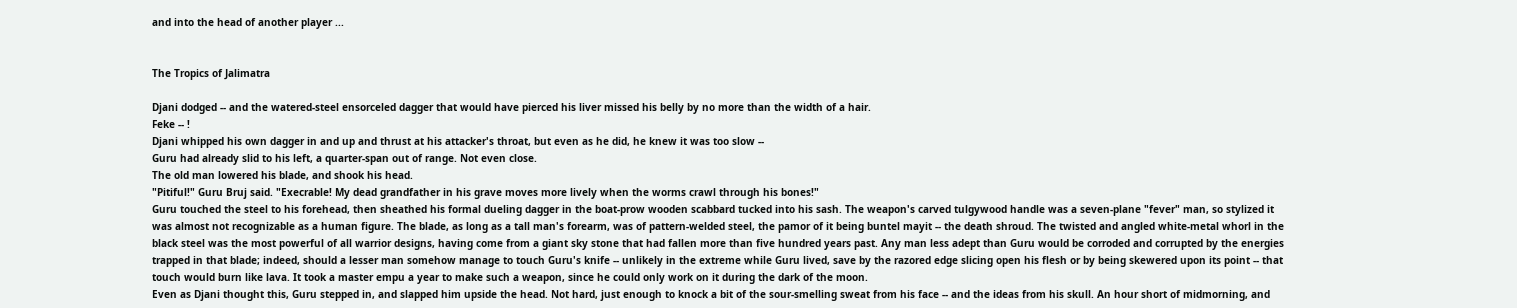and into the head of another player ...


The Tropics of Jalimatra

Djani dodged -- and the watered-steel ensorceled dagger that would have pierced his liver missed his belly by no more than the width of a hair.
Feke -- !
Djani whipped his own dagger in and up and thrust at his attacker's throat, but even as he did, he knew it was too slow --
Guru had already slid to his left, a quarter-span out of range. Not even close.
The old man lowered his blade, and shook his head.
"Pitiful!" Guru Bruj said. "Execrable! My dead grandfather in his grave moves more lively when the worms crawl through his bones!"
Guru touched the steel to his forehead, then sheathed his formal dueling dagger in the boat-prow wooden scabbard tucked into his sash. The weapon's carved tulgywood handle was a seven-plane "fever" man, so stylized it was almost not recognizable as a human figure. The blade, as long as a tall man's forearm, was of pattern-welded steel, the pamor of it being buntel mayit -- the death shroud. The twisted and angled white-metal whorl in the black steel was the most powerful of all warrior designs, having come from a giant sky stone that had fallen more than five hundred years past. Any man less adept than Guru would be corroded and corrupted by the energies trapped in that blade; indeed, should a lesser man somehow manage to touch Guru's knife -- unlikely in the extreme while Guru lived, save by the razored edge slicing open his flesh or by being skewered upon its point -- that touch would burn like lava. It took a master empu a year to make such a weapon, since he could only work on it during the dark of the moon.
Even as Djani thought this, Guru stepped in, and slapped him upside the head. Not hard, just enough to knock a bit of the sour-smelling sweat from his face -- and the ideas from his skull. An hour short of midmorning, and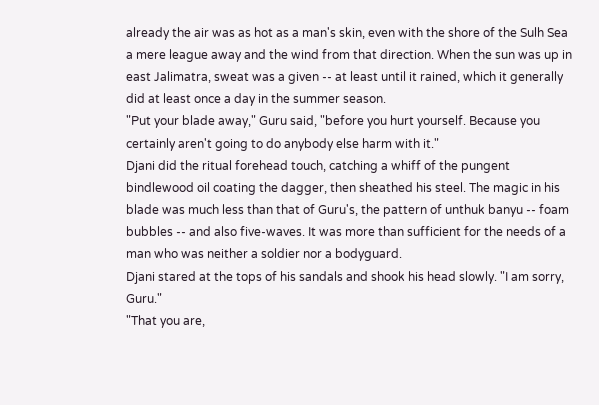already the air was as hot as a man's skin, even with the shore of the Sulh Sea a mere league away and the wind from that direction. When the sun was up in east Jalimatra, sweat was a given -- at least until it rained, which it generally did at least once a day in the summer season.
"Put your blade away," Guru said, "before you hurt yourself. Because you certainly aren't going to do anybody else harm with it."
Djani did the ritual forehead touch, catching a whiff of the pungent bindlewood oil coating the dagger, then sheathed his steel. The magic in his blade was much less than that of Guru's, the pattern of unthuk banyu -- foam bubbles -- and also five-waves. It was more than sufficient for the needs of a man who was neither a soldier nor a bodyguard.
Djani stared at the tops of his sandals and shook his head slowly. "I am sorry, Guru."
"That you are,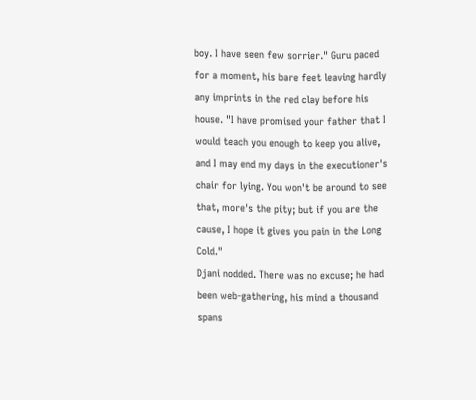boy. I have seen few sorrier." Guru paced for a moment, his bare feet leaving hardly any imprints in the red clay before his house. "I have promised your father that I would teach you enough to keep you alive, and I may end my days in the executioner's chair for lying. You won't be around to see that, more's the pity; but if you are the cause, I hope it gives you pain in the Long Cold."
Djani nodded. There was no excuse; he had been web-gathering, his mind a thousand spans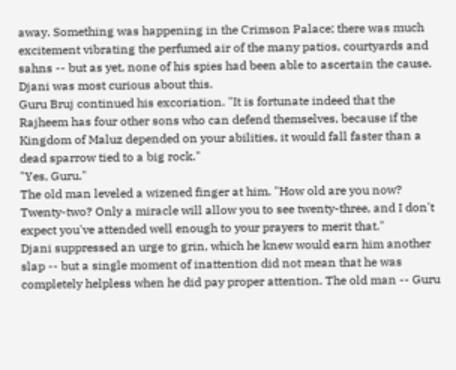away. Something was happening in the Crimson Palace; there was much excitement vibrating the perfumed air of the many patios, courtyards and sahns -- but as yet, none of his spies had been able to ascertain the cause. Djani was most curious about this.
Guru Bruj continued his excoriation. "It is fortunate indeed that the Rajheem has four other sons who can defend themselves, because if the Kingdom of Maluz depended on your abilities, it would fall faster than a dead sparrow tied to a big rock."
"Yes, Guru."
The old man leveled a wizened finger at him. "How old are you now? Twenty-two? Only a miracle will allow you to see twenty-three, and I don't expect you've attended well enough to your prayers to merit that."
Djani suppressed an urge to grin, which he knew would earn him another slap -- but a single moment of inattention did not mean that he was completely helpless when he did pay proper attention. The old man -- Guru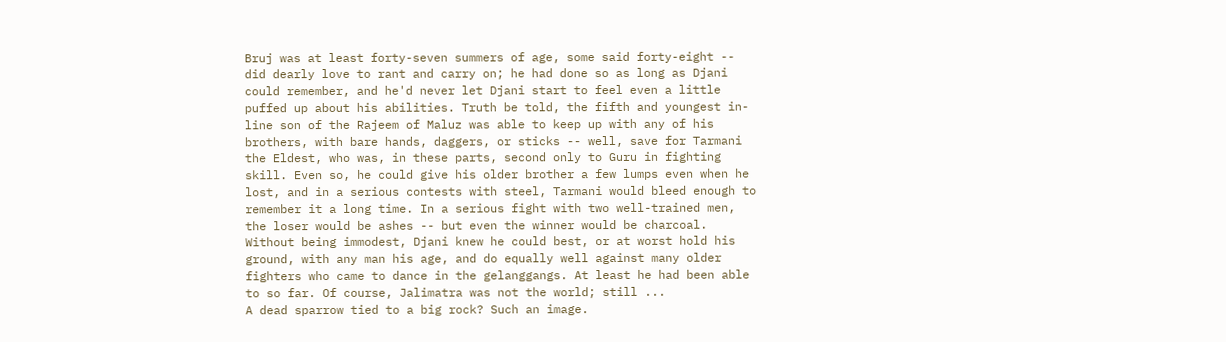Bruj was at least forty-seven summers of age, some said forty-eight -- did dearly love to rant and carry on; he had done so as long as Djani could remember, and he'd never let Djani start to feel even a little puffed up about his abilities. Truth be told, the fifth and youngest in-line son of the Rajeem of Maluz was able to keep up with any of his brothers, with bare hands, daggers, or sticks -- well, save for Tarmani the Eldest, who was, in these parts, second only to Guru in fighting skill. Even so, he could give his older brother a few lumps even when he lost, and in a serious contests with steel, Tarmani would bleed enough to remember it a long time. In a serious fight with two well-trained men, the loser would be ashes -- but even the winner would be charcoal.
Without being immodest, Djani knew he could best, or at worst hold his ground, with any man his age, and do equally well against many older fighters who came to dance in the gelanggangs. At least he had been able to so far. Of course, Jalimatra was not the world; still ...
A dead sparrow tied to a big rock? Such an image.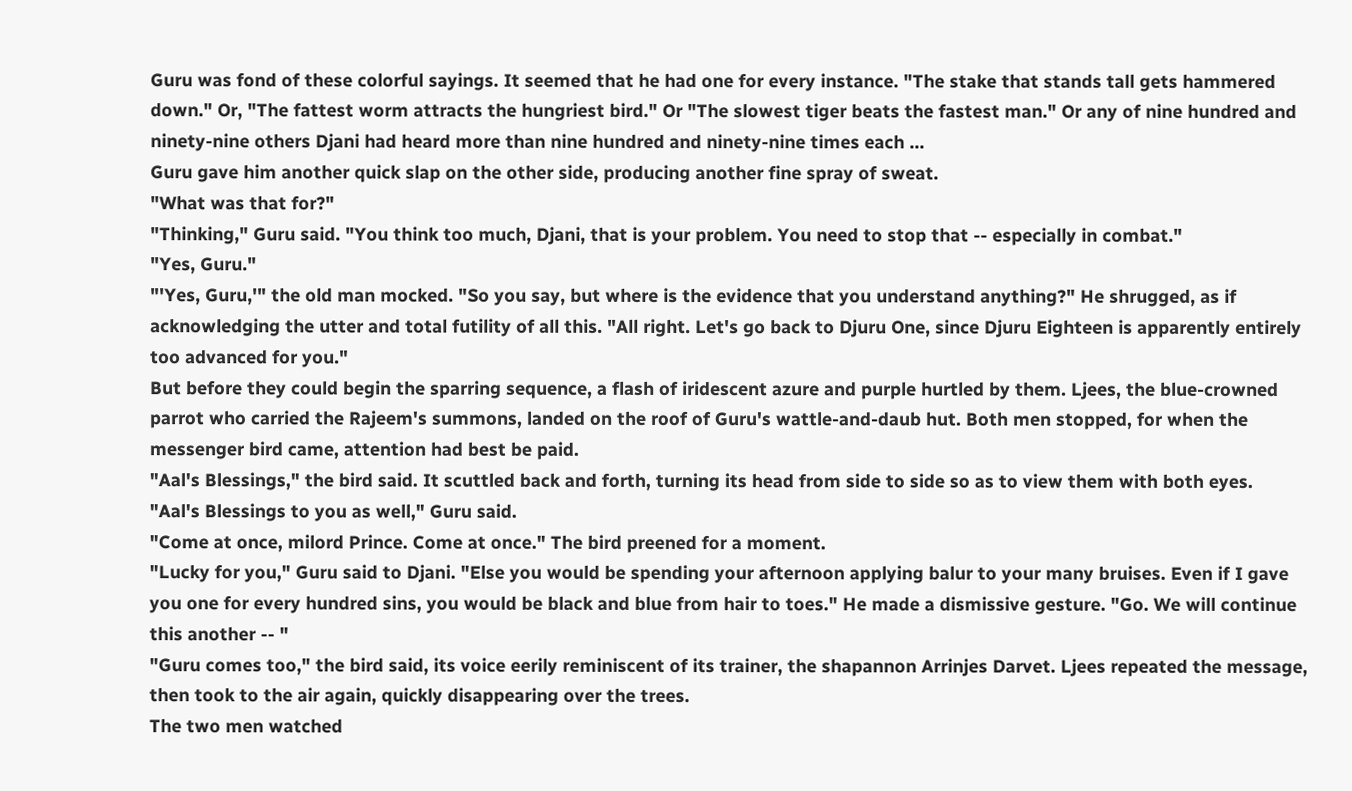Guru was fond of these colorful sayings. It seemed that he had one for every instance. "The stake that stands tall gets hammered down." Or, "The fattest worm attracts the hungriest bird." Or "The slowest tiger beats the fastest man." Or any of nine hundred and ninety-nine others Djani had heard more than nine hundred and ninety-nine times each ...
Guru gave him another quick slap on the other side, producing another fine spray of sweat.
"What was that for?"
"Thinking," Guru said. "You think too much, Djani, that is your problem. You need to stop that -- especially in combat."
"Yes, Guru."
"'Yes, Guru,'" the old man mocked. "So you say, but where is the evidence that you understand anything?" He shrugged, as if acknowledging the utter and total futility of all this. "All right. Let's go back to Djuru One, since Djuru Eighteen is apparently entirely too advanced for you."
But before they could begin the sparring sequence, a flash of iridescent azure and purple hurtled by them. Ljees, the blue-crowned parrot who carried the Rajeem's summons, landed on the roof of Guru's wattle-and-daub hut. Both men stopped, for when the messenger bird came, attention had best be paid.
"Aal's Blessings," the bird said. It scuttled back and forth, turning its head from side to side so as to view them with both eyes.
"Aal's Blessings to you as well," Guru said.
"Come at once, milord Prince. Come at once." The bird preened for a moment.
"Lucky for you," Guru said to Djani. "Else you would be spending your afternoon applying balur to your many bruises. Even if I gave you one for every hundred sins, you would be black and blue from hair to toes." He made a dismissive gesture. "Go. We will continue this another -- "
"Guru comes too," the bird said, its voice eerily reminiscent of its trainer, the shapannon Arrinjes Darvet. Ljees repeated the message, then took to the air again, quickly disappearing over the trees.
The two men watched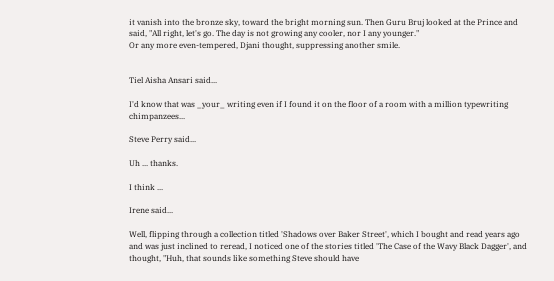it vanish into the bronze sky, toward the bright morning sun. Then Guru Bruj looked at the Prince and said, "All right, let's go. The day is not growing any cooler, nor I any younger."
Or any more even-tempered, Djani thought, suppressing another smile.


Tiel Aisha Ansari said...

I'd know that was _your_ writing even if I found it on the floor of a room with a million typewriting chimpanzees...

Steve Perry said...

Uh ... thanks.

I think ...

Irene said...

Well, flipping through a collection titled 'Shadows over Baker Street', which I bought and read years ago and was just inclined to reread, I noticed one of the stories titled 'The Case of the Wavy Black Dagger', and thought, "Huh, that sounds like something Steve should have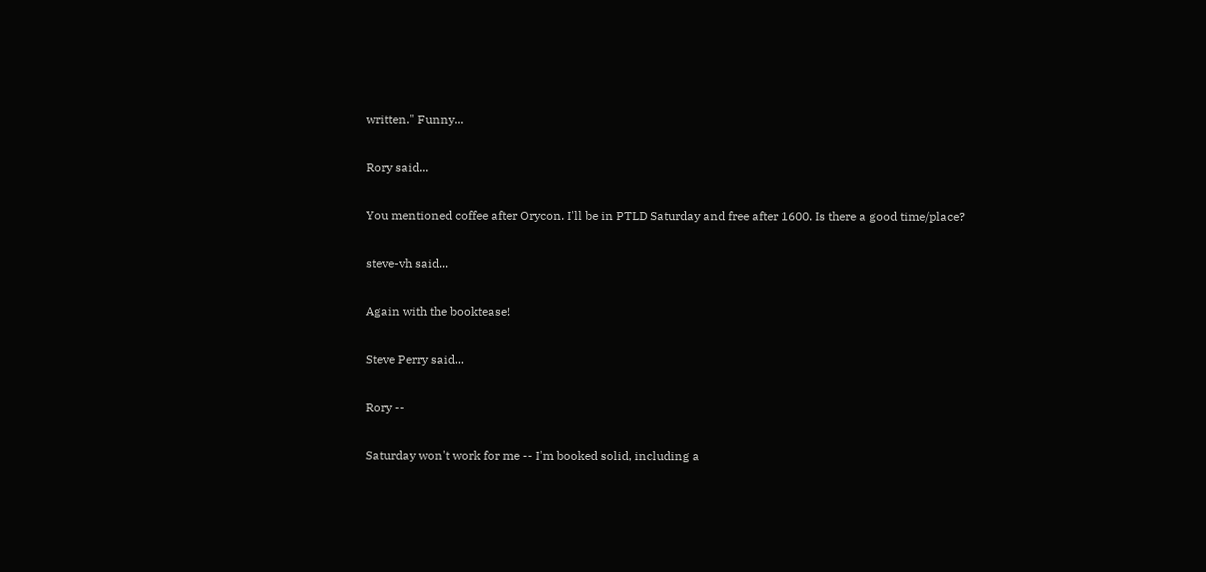written." Funny...

Rory said...

You mentioned coffee after Orycon. I'll be in PTLD Saturday and free after 1600. Is there a good time/place?

steve-vh said...

Again with the booktease!

Steve Perry said...

Rory --

Saturday won't work for me -- I'm booked solid, including a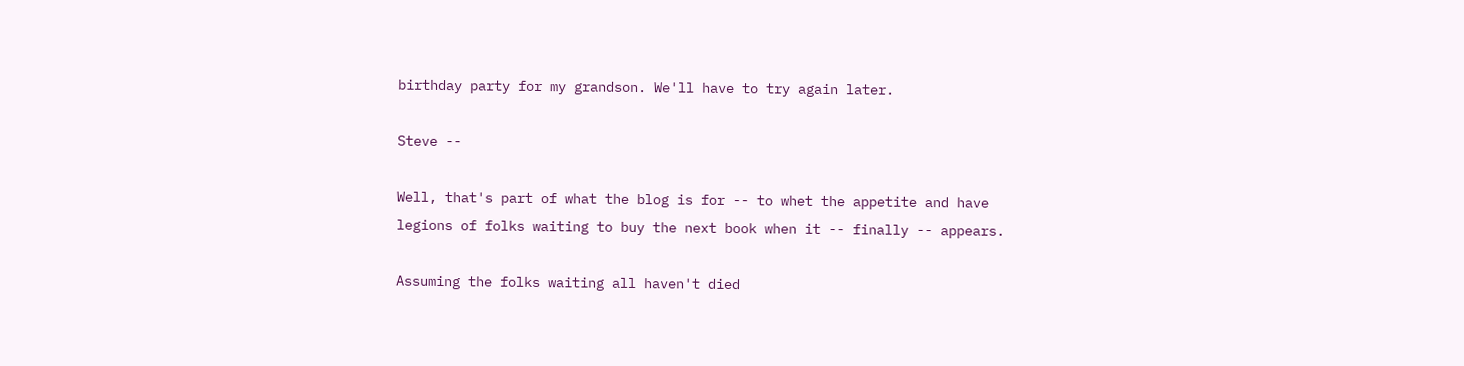birthday party for my grandson. We'll have to try again later.

Steve --

Well, that's part of what the blog is for -- to whet the appetite and have legions of folks waiting to buy the next book when it -- finally -- appears.

Assuming the folks waiting all haven't died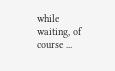while waiting, of course ...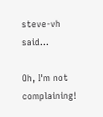steve-vh said...

Oh, I'm not complaining!